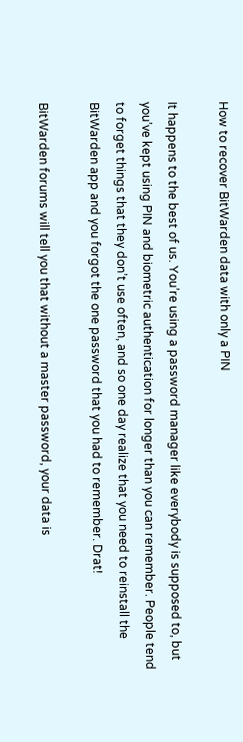How to recover BitWarden data with only a PIN

It happens to the best of us. You’re using a password manager like everybody is supposed to, but you’ve kept using PIN and biometric authentication for longer than you can remember. People tend to forget things that they don’t use often, and so one day realize that you need to reinstall the BitWarden app and you forgot the one password that you had to remember. Drat!

BitWarden forums will tell you that without a master password, your data is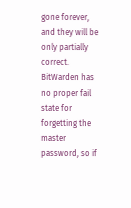gone forever, and they will be only partially correct. BitWarden has no proper fail state for forgetting the master password, so if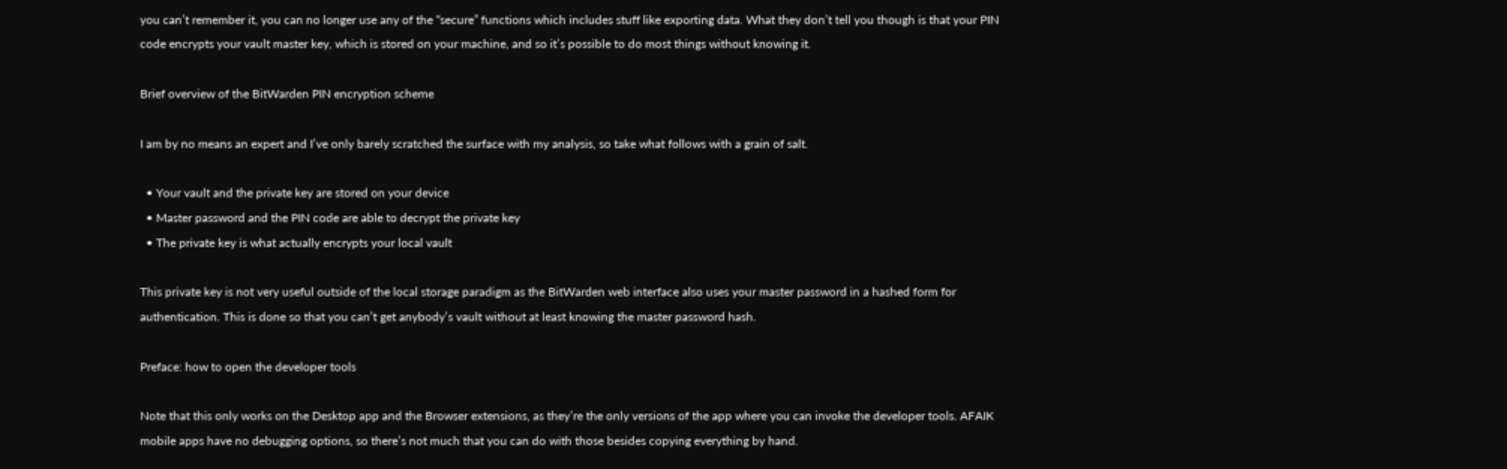you can’t remember it, you can no longer use any of the “secure” functions which includes stuff like exporting data. What they don’t tell you though is that your PIN code encrypts your vault master key, which is stored on your machine, and so it’s possible to do most things without knowing it.

Brief overview of the BitWarden PIN encryption scheme

I am by no means an expert and I’ve only barely scratched the surface with my analysis, so take what follows with a grain of salt.

  • Your vault and the private key are stored on your device
  • Master password and the PIN code are able to decrypt the private key
  • The private key is what actually encrypts your local vault

This private key is not very useful outside of the local storage paradigm as the BitWarden web interface also uses your master password in a hashed form for authentication. This is done so that you can’t get anybody’s vault without at least knowing the master password hash.

Preface: how to open the developer tools

Note that this only works on the Desktop app and the Browser extensions, as they’re the only versions of the app where you can invoke the developer tools. AFAIK mobile apps have no debugging options, so there’s not much that you can do with those besides copying everything by hand.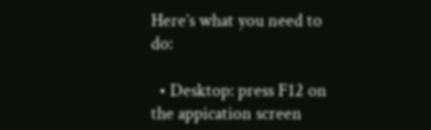Here’s what you need to do:

  • Desktop: press F12 on the appication screen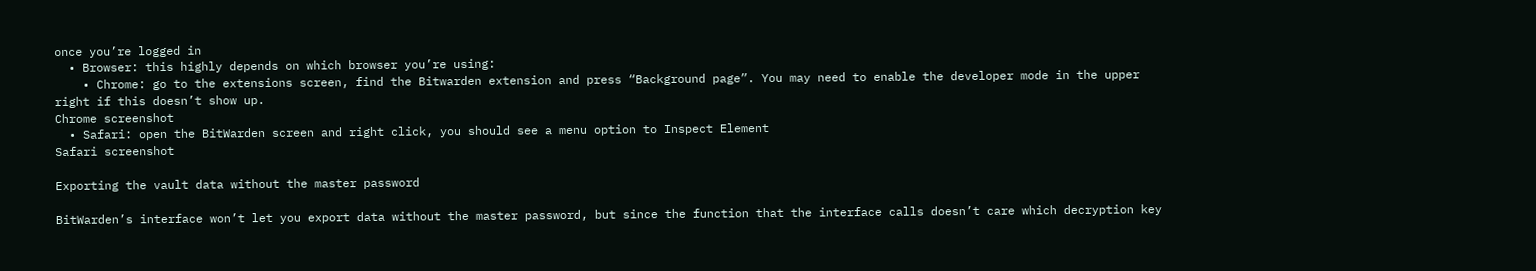once you’re logged in
  • Browser: this highly depends on which browser you’re using:
    • Chrome: go to the extensions screen, find the Bitwarden extension and press “Background page”. You may need to enable the developer mode in the upper right if this doesn’t show up.
Chrome screenshot
  • Safari: open the BitWarden screen and right click, you should see a menu option to Inspect Element
Safari screenshot

Exporting the vault data without the master password

BitWarden’s interface won’t let you export data without the master password, but since the function that the interface calls doesn’t care which decryption key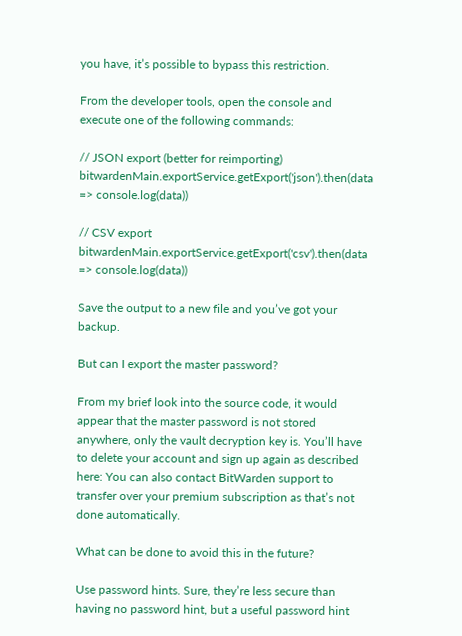you have, it’s possible to bypass this restriction.

From the developer tools, open the console and execute one of the following commands:

// JSON export (better for reimporting)
bitwardenMain.exportService.getExport('json').then(data => console.log(data))

// CSV export
bitwardenMain.exportService.getExport('csv').then(data => console.log(data))

Save the output to a new file and you’ve got your backup.

But can I export the master password?

From my brief look into the source code, it would appear that the master password is not stored anywhere, only the vault decryption key is. You’ll have to delete your account and sign up again as described here: You can also contact BitWarden support to transfer over your premium subscription as that’s not done automatically.

What can be done to avoid this in the future?

Use password hints. Sure, they’re less secure than having no password hint, but a useful password hint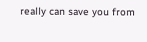really can save you from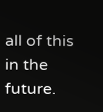all of this in the future.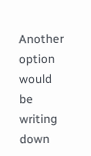Another option would be writing down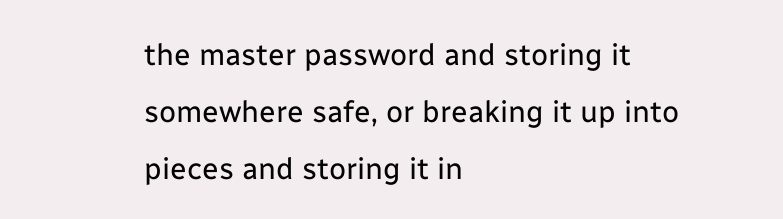the master password and storing it somewhere safe, or breaking it up into pieces and storing it in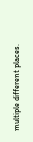multiple different places.